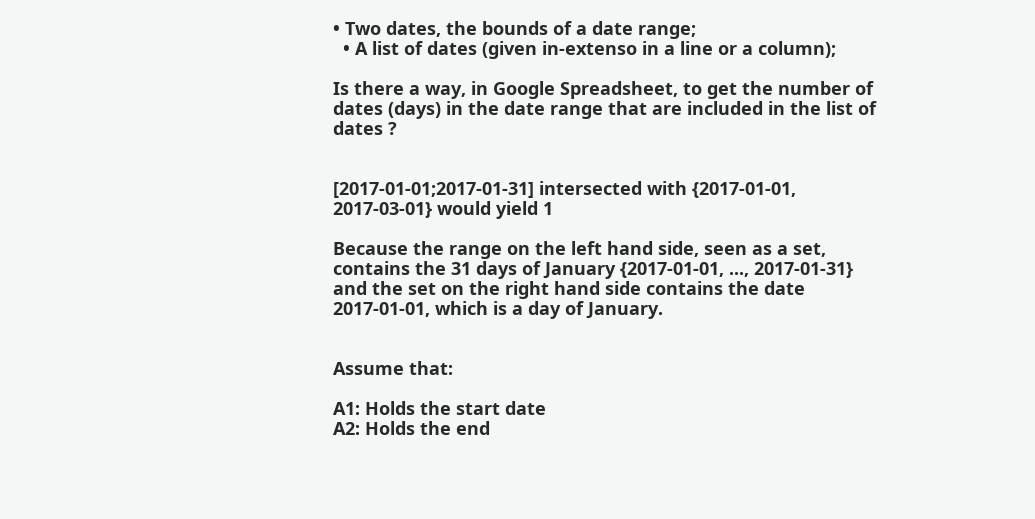• Two dates, the bounds of a date range;
  • A list of dates (given in-extenso in a line or a column);

Is there a way, in Google Spreadsheet, to get the number of dates (days) in the date range that are included in the list of dates ?


[2017-01-01;2017-01-31] intersected with {2017-01-01, 2017-03-01} would yield 1

Because the range on the left hand side, seen as a set, contains the 31 days of January {2017-01-01, ..., 2017-01-31} and the set on the right hand side contains the date 2017-01-01, which is a day of January.


Assume that:

A1: Holds the start date
A2: Holds the end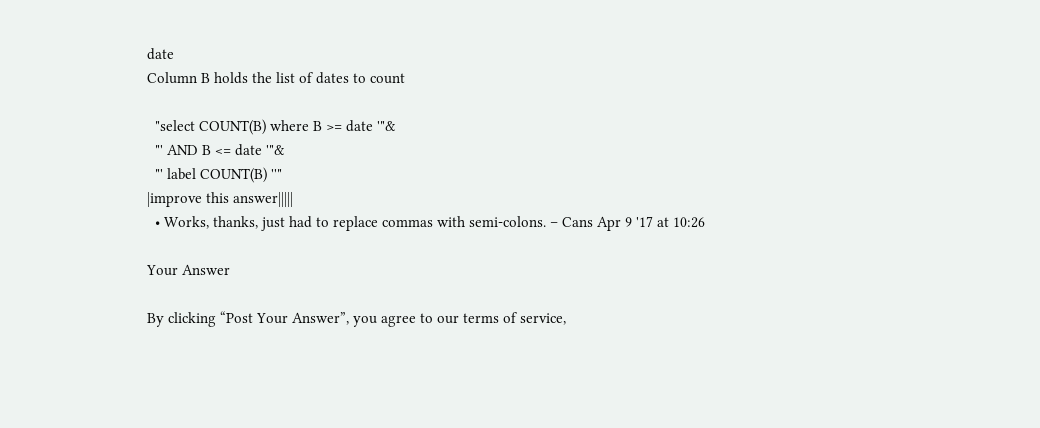date
Column B holds the list of dates to count

  "select COUNT(B) where B >= date '"&
  "' AND B <= date '"&
  "' label COUNT(B) ''"
|improve this answer|||||
  • Works, thanks, just had to replace commas with semi-colons. – Cans Apr 9 '17 at 10:26

Your Answer

By clicking “Post Your Answer”, you agree to our terms of service,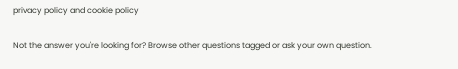privacy policy and cookie policy

Not the answer you're looking for? Browse other questions tagged or ask your own question.